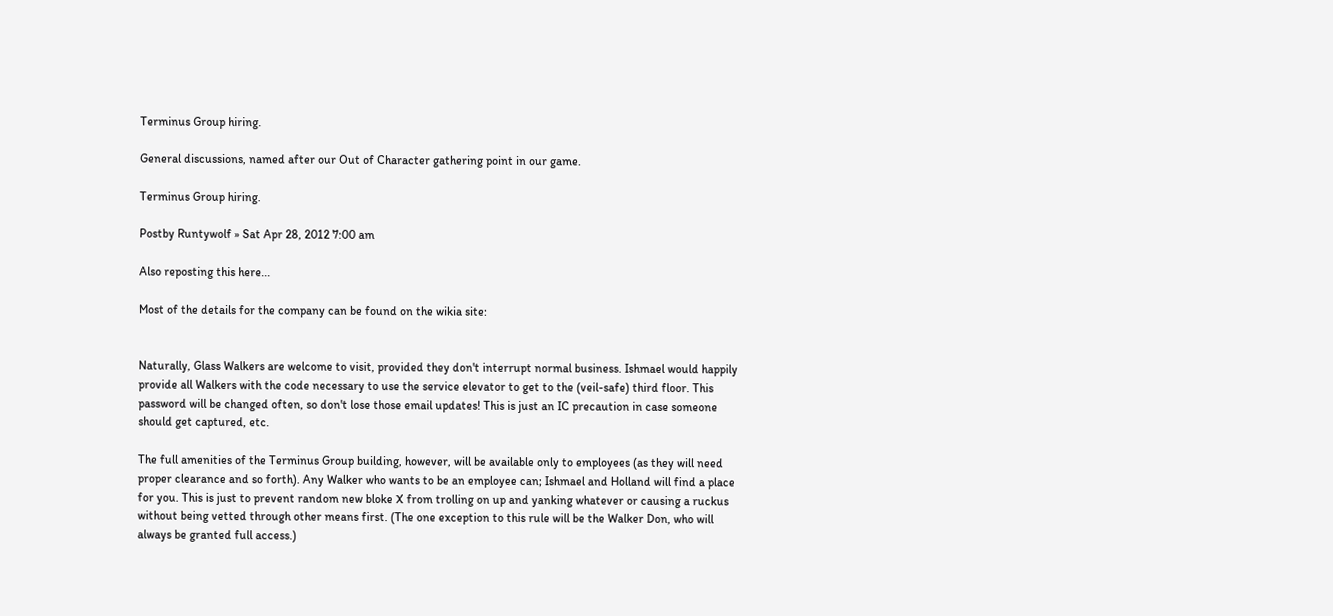Terminus Group hiring.

General discussions, named after our Out of Character gathering point in our game.

Terminus Group hiring.

Postby Runtywolf » Sat Apr 28, 2012 7:00 am

Also reposting this here...

Most of the details for the company can be found on the wikia site:


Naturally, Glass Walkers are welcome to visit, provided they don't interrupt normal business. Ishmael would happily provide all Walkers with the code necessary to use the service elevator to get to the (veil-safe) third floor. This password will be changed often, so don't lose those email updates! This is just an IC precaution in case someone should get captured, etc.

The full amenities of the Terminus Group building, however, will be available only to employees (as they will need proper clearance and so forth). Any Walker who wants to be an employee can; Ishmael and Holland will find a place for you. This is just to prevent random new bloke X from trolling on up and yanking whatever or causing a ruckus without being vetted through other means first. (The one exception to this rule will be the Walker Don, who will always be granted full access.)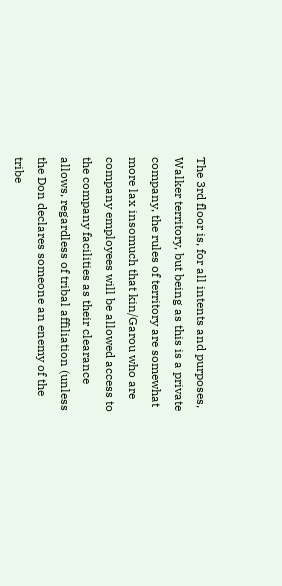The 3rd floor is, for all intents and purposes, Walker territory, but being as this is a private company, the rules of territory are somewhat more lax insomuch that kin/Garou who are company employees will be allowed access to the company facilities as their clearance allows, regardless of tribal affiliation (unless the Don declares someone an enemy of the tribe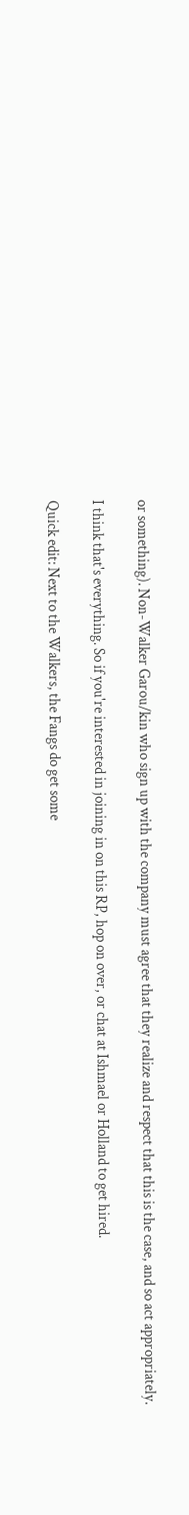or something). Non-Walker Garou/kin who sign up with the company must agree that they realize and respect that this is the case, and so act appropriately.

I think that's everything. So if you're interested in joining in on this RP, hop on over, or chat at Ishmael or Holland to get hired.

Quick edit: Next to the Walkers, the Fangs do get some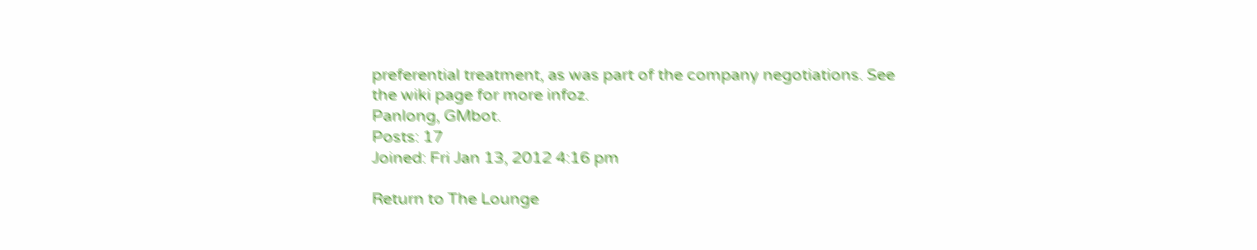preferential treatment, as was part of the company negotiations. See the wiki page for more infoz.
Panlong, GMbot.
Posts: 17
Joined: Fri Jan 13, 2012 4:16 pm

Return to The Lounge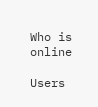Who is online

Users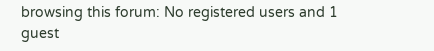browsing this forum: No registered users and 1 guest